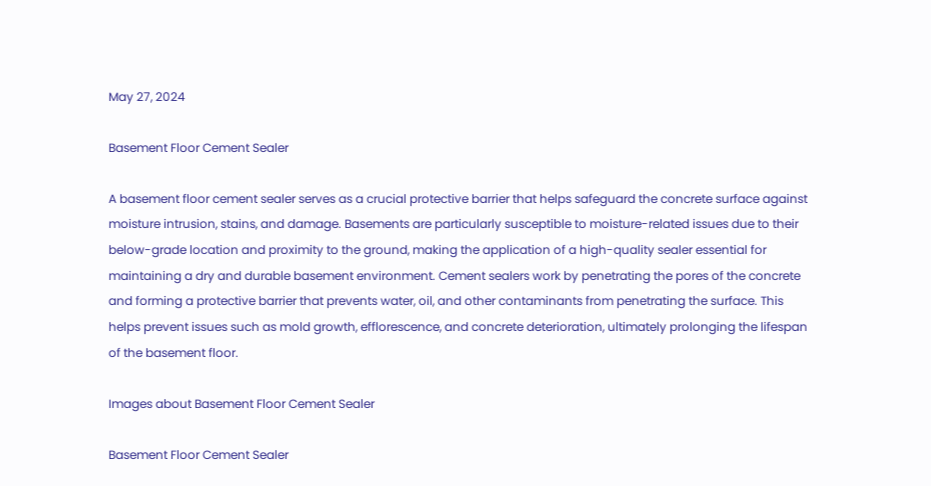May 27, 2024

Basement Floor Cement Sealer

A basement floor cement sealer serves as a crucial protective barrier that helps safeguard the concrete surface against moisture intrusion, stains, and damage. Basements are particularly susceptible to moisture-related issues due to their below-grade location and proximity to the ground, making the application of a high-quality sealer essential for maintaining a dry and durable basement environment. Cement sealers work by penetrating the pores of the concrete and forming a protective barrier that prevents water, oil, and other contaminants from penetrating the surface. This helps prevent issues such as mold growth, efflorescence, and concrete deterioration, ultimately prolonging the lifespan of the basement floor.

Images about Basement Floor Cement Sealer

Basement Floor Cement Sealer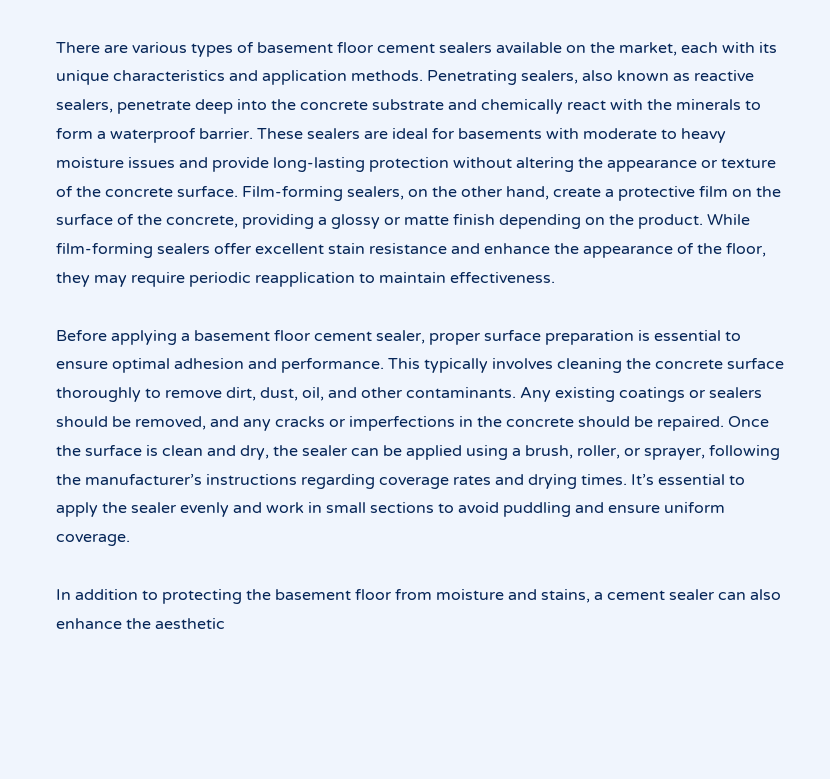There are various types of basement floor cement sealers available on the market, each with its unique characteristics and application methods. Penetrating sealers, also known as reactive sealers, penetrate deep into the concrete substrate and chemically react with the minerals to form a waterproof barrier. These sealers are ideal for basements with moderate to heavy moisture issues and provide long-lasting protection without altering the appearance or texture of the concrete surface. Film-forming sealers, on the other hand, create a protective film on the surface of the concrete, providing a glossy or matte finish depending on the product. While film-forming sealers offer excellent stain resistance and enhance the appearance of the floor, they may require periodic reapplication to maintain effectiveness.

Before applying a basement floor cement sealer, proper surface preparation is essential to ensure optimal adhesion and performance. This typically involves cleaning the concrete surface thoroughly to remove dirt, dust, oil, and other contaminants. Any existing coatings or sealers should be removed, and any cracks or imperfections in the concrete should be repaired. Once the surface is clean and dry, the sealer can be applied using a brush, roller, or sprayer, following the manufacturer’s instructions regarding coverage rates and drying times. It’s essential to apply the sealer evenly and work in small sections to avoid puddling and ensure uniform coverage.

In addition to protecting the basement floor from moisture and stains, a cement sealer can also enhance the aesthetic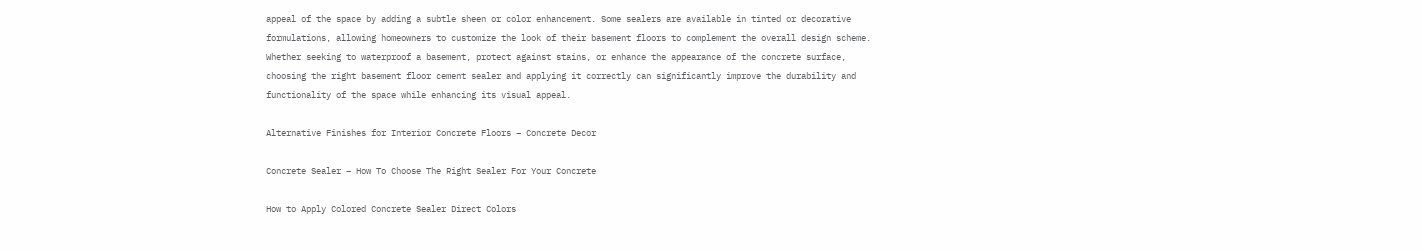appeal of the space by adding a subtle sheen or color enhancement. Some sealers are available in tinted or decorative formulations, allowing homeowners to customize the look of their basement floors to complement the overall design scheme. Whether seeking to waterproof a basement, protect against stains, or enhance the appearance of the concrete surface, choosing the right basement floor cement sealer and applying it correctly can significantly improve the durability and functionality of the space while enhancing its visual appeal.

Alternative Finishes for Interior Concrete Floors – Concrete Decor

Concrete Sealer – How To Choose The Right Sealer For Your Concrete

How to Apply Colored Concrete Sealer Direct Colors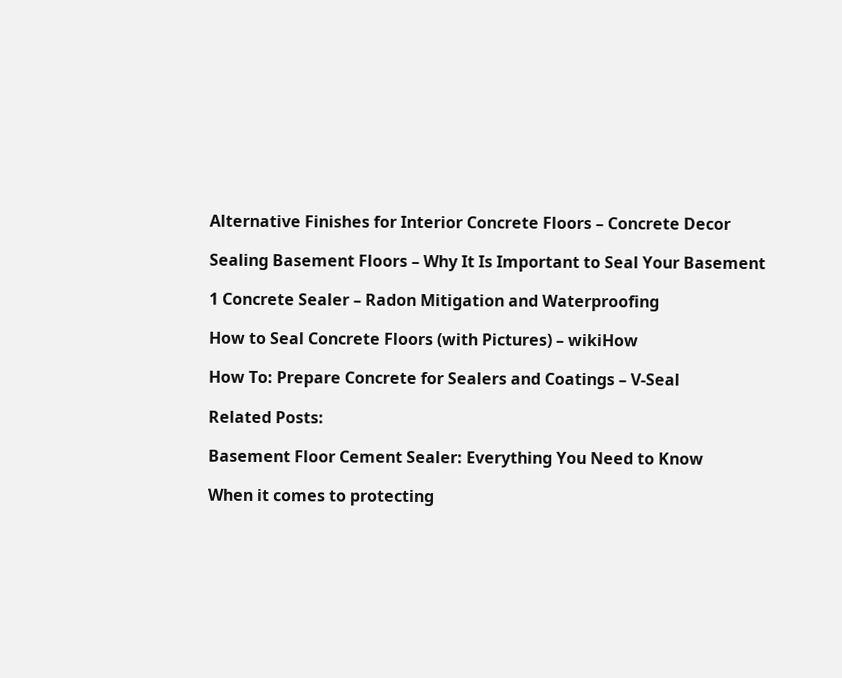Alternative Finishes for Interior Concrete Floors – Concrete Decor

Sealing Basement Floors – Why It Is Important to Seal Your Basement

1 Concrete Sealer – Radon Mitigation and Waterproofing

How to Seal Concrete Floors (with Pictures) – wikiHow

How To: Prepare Concrete for Sealers and Coatings – V-Seal

Related Posts:

Basement Floor Cement Sealer: Everything You Need to Know

When it comes to protecting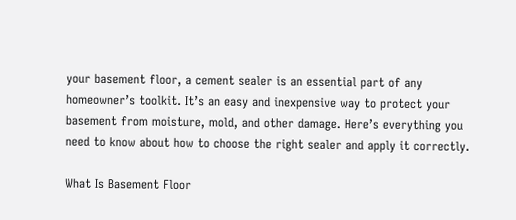your basement floor, a cement sealer is an essential part of any homeowner’s toolkit. It’s an easy and inexpensive way to protect your basement from moisture, mold, and other damage. Here’s everything you need to know about how to choose the right sealer and apply it correctly.

What Is Basement Floor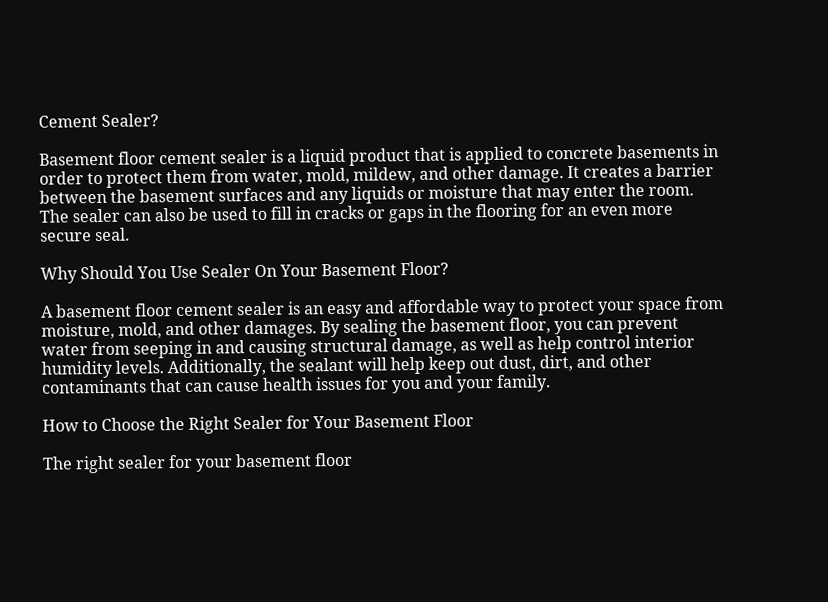Cement Sealer?

Basement floor cement sealer is a liquid product that is applied to concrete basements in order to protect them from water, mold, mildew, and other damage. It creates a barrier between the basement surfaces and any liquids or moisture that may enter the room. The sealer can also be used to fill in cracks or gaps in the flooring for an even more secure seal.

Why Should You Use Sealer On Your Basement Floor?

A basement floor cement sealer is an easy and affordable way to protect your space from moisture, mold, and other damages. By sealing the basement floor, you can prevent water from seeping in and causing structural damage, as well as help control interior humidity levels. Additionally, the sealant will help keep out dust, dirt, and other contaminants that can cause health issues for you and your family.

How to Choose the Right Sealer for Your Basement Floor

The right sealer for your basement floor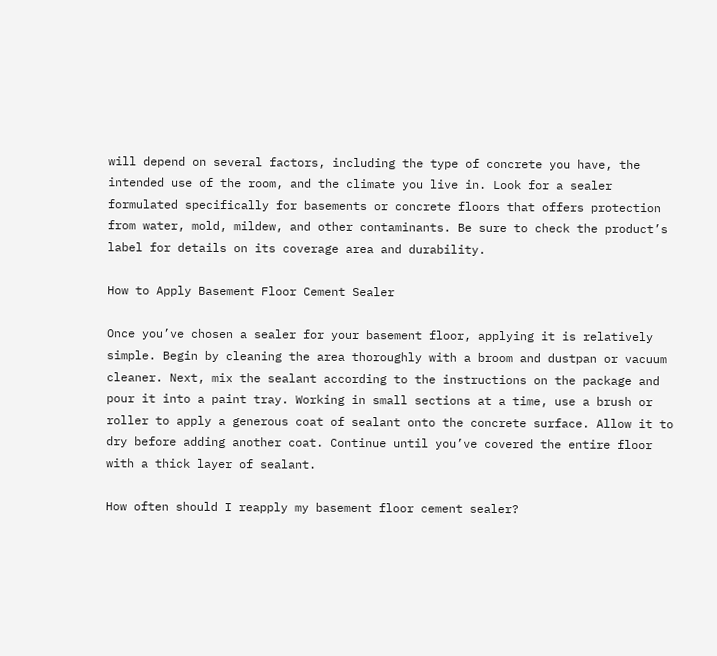will depend on several factors, including the type of concrete you have, the intended use of the room, and the climate you live in. Look for a sealer formulated specifically for basements or concrete floors that offers protection from water, mold, mildew, and other contaminants. Be sure to check the product’s label for details on its coverage area and durability.

How to Apply Basement Floor Cement Sealer

Once you’ve chosen a sealer for your basement floor, applying it is relatively simple. Begin by cleaning the area thoroughly with a broom and dustpan or vacuum cleaner. Next, mix the sealant according to the instructions on the package and pour it into a paint tray. Working in small sections at a time, use a brush or roller to apply a generous coat of sealant onto the concrete surface. Allow it to dry before adding another coat. Continue until you’ve covered the entire floor with a thick layer of sealant.

How often should I reapply my basement floor cement sealer?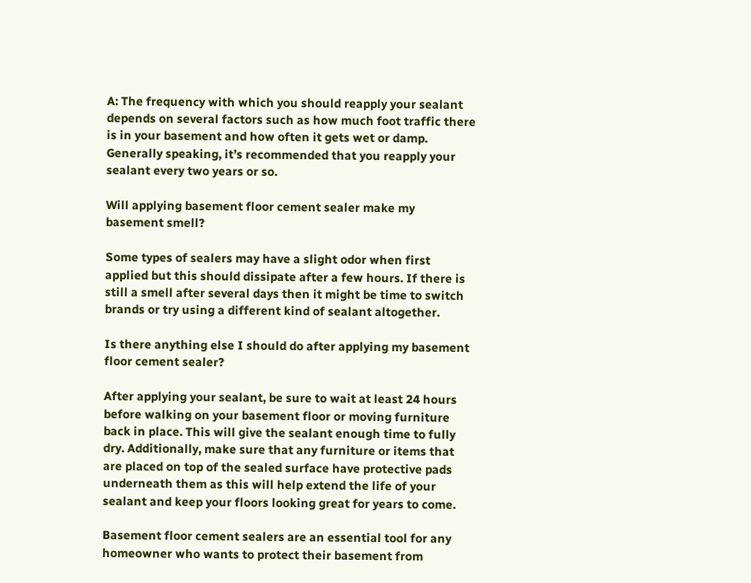A: The frequency with which you should reapply your sealant depends on several factors such as how much foot traffic there is in your basement and how often it gets wet or damp. Generally speaking, it’s recommended that you reapply your sealant every two years or so.

Will applying basement floor cement sealer make my basement smell?

Some types of sealers may have a slight odor when first applied but this should dissipate after a few hours. If there is still a smell after several days then it might be time to switch brands or try using a different kind of sealant altogether.

Is there anything else I should do after applying my basement floor cement sealer?

After applying your sealant, be sure to wait at least 24 hours before walking on your basement floor or moving furniture back in place. This will give the sealant enough time to fully dry. Additionally, make sure that any furniture or items that are placed on top of the sealed surface have protective pads underneath them as this will help extend the life of your sealant and keep your floors looking great for years to come.

Basement floor cement sealers are an essential tool for any homeowner who wants to protect their basement from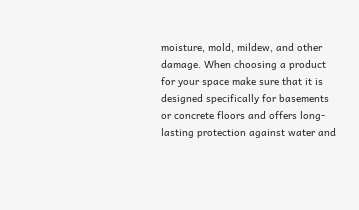moisture, mold, mildew, and other damage. When choosing a product for your space make sure that it is designed specifically for basements or concrete floors and offers long-lasting protection against water and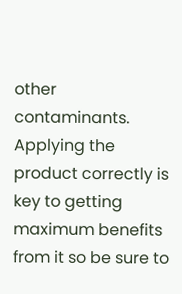other contaminants. Applying the product correctly is key to getting maximum benefits from it so be sure to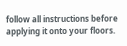follow all instructions before applying it onto your floors.